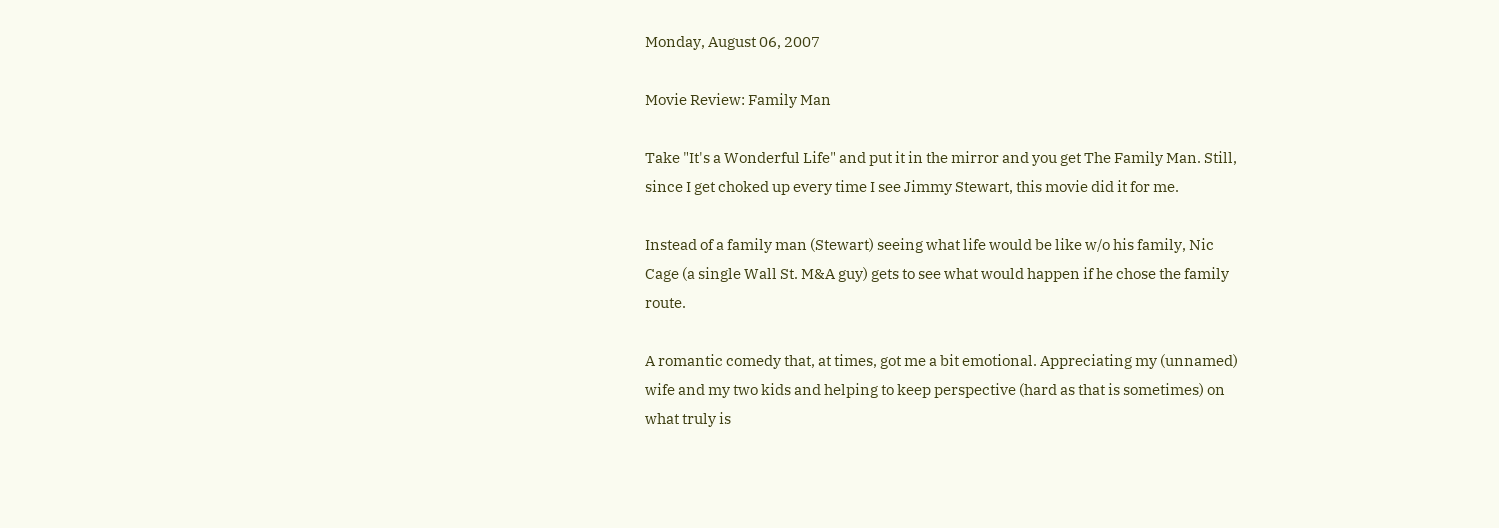Monday, August 06, 2007

Movie Review: Family Man

Take "It's a Wonderful Life" and put it in the mirror and you get The Family Man. Still, since I get choked up every time I see Jimmy Stewart, this movie did it for me.

Instead of a family man (Stewart) seeing what life would be like w/o his family, Nic Cage (a single Wall St. M&A guy) gets to see what would happen if he chose the family route.

A romantic comedy that, at times, got me a bit emotional. Appreciating my (unnamed) wife and my two kids and helping to keep perspective (hard as that is sometimes) on what truly is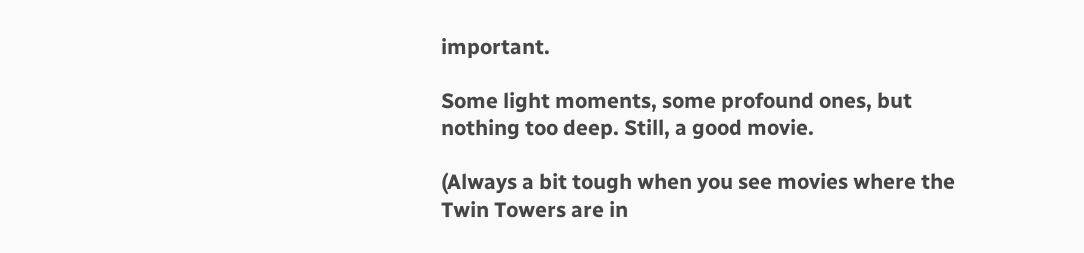important.

Some light moments, some profound ones, but nothing too deep. Still, a good movie.

(Always a bit tough when you see movies where the Twin Towers are in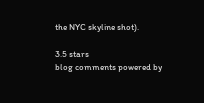the NYC skyline shot).

3.5 stars
blog comments powered by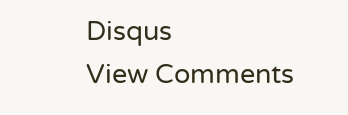Disqus
View Comments